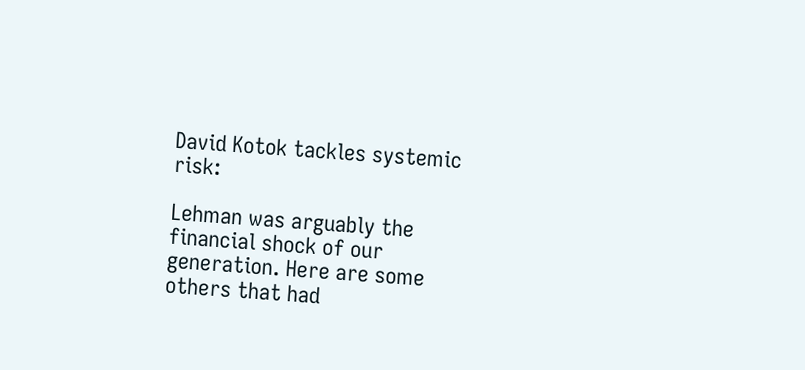David Kotok tackles systemic risk:

Lehman was arguably the financial shock of our generation. Here are some others that had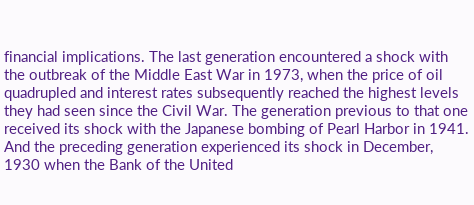financial implications. The last generation encountered a shock with the outbreak of the Middle East War in 1973, when the price of oil quadrupled and interest rates subsequently reached the highest levels they had seen since the Civil War. The generation previous to that one received its shock with the Japanese bombing of Pearl Harbor in 1941. And the preceding generation experienced its shock in December, 1930 when the Bank of the United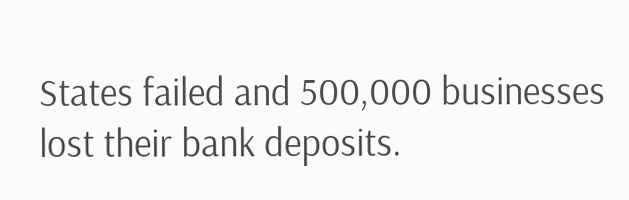States failed and 500,000 businesses lost their bank deposits.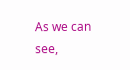As we can see,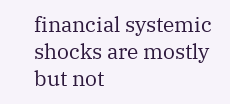financial systemic shocks are mostly but not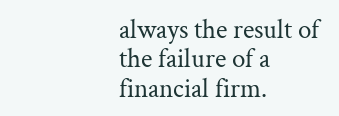always the result of the failure of a financial firm.